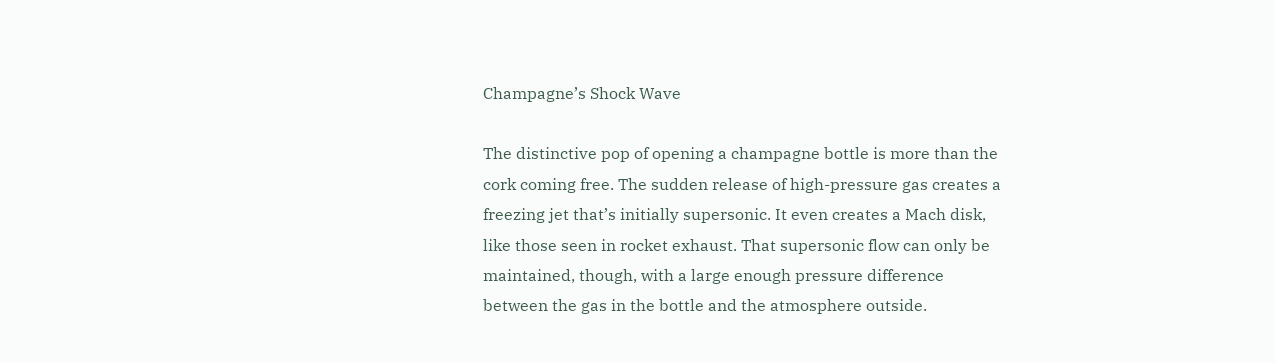Champagne’s Shock Wave

The distinctive pop of opening a champagne bottle is more than the cork coming free. The sudden release of high-pressure gas creates a freezing jet that’s initially supersonic. It even creates a Mach disk, like those seen in rocket exhaust. That supersonic flow can only be maintained, though, with a large enough pressure difference between the gas in the bottle and the atmosphere outside.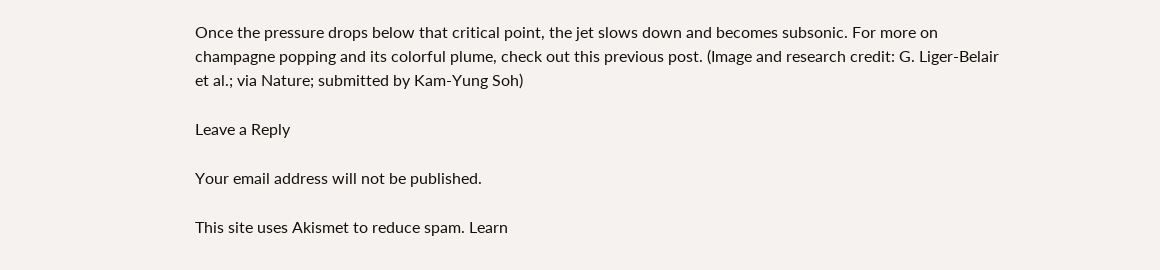Once the pressure drops below that critical point, the jet slows down and becomes subsonic. For more on champagne popping and its colorful plume, check out this previous post. (Image and research credit: G. Liger-Belair et al.; via Nature; submitted by Kam-Yung Soh)

Leave a Reply

Your email address will not be published.

This site uses Akismet to reduce spam. Learn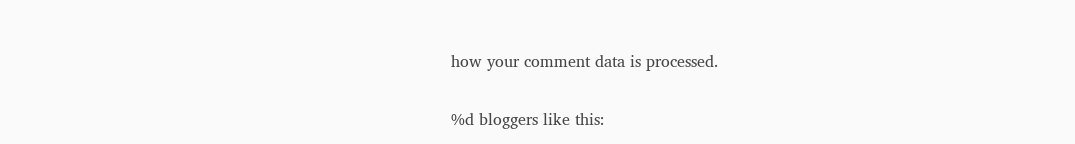how your comment data is processed.

%d bloggers like this: